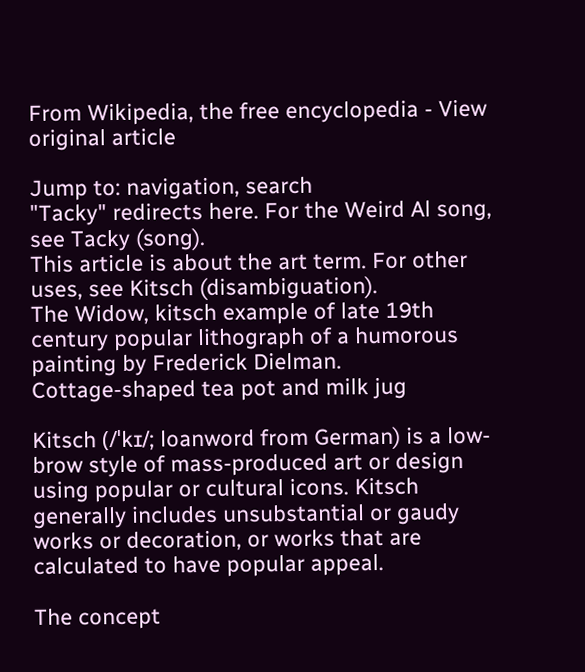From Wikipedia, the free encyclopedia - View original article

Jump to: navigation, search
"Tacky" redirects here. For the Weird Al song, see Tacky (song).
This article is about the art term. For other uses, see Kitsch (disambiguation).
The Widow, kitsch example of late 19th century popular lithograph of a humorous painting by Frederick Dielman.
Cottage-shaped tea pot and milk jug

Kitsch (/ˈkɪ/; loanword from German) is a low-brow style of mass-produced art or design using popular or cultural icons. Kitsch generally includes unsubstantial or gaudy works or decoration, or works that are calculated to have popular appeal.

The concept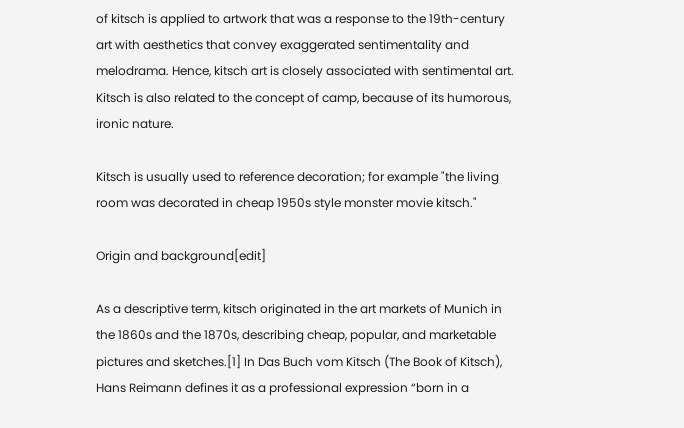of kitsch is applied to artwork that was a response to the 19th-century art with aesthetics that convey exaggerated sentimentality and melodrama. Hence, kitsch art is closely associated with sentimental art. Kitsch is also related to the concept of camp, because of its humorous, ironic nature.

Kitsch is usually used to reference decoration; for example "the living room was decorated in cheap 1950s style monster movie kitsch."

Origin and background[edit]

As a descriptive term, kitsch originated in the art markets of Munich in the 1860s and the 1870s, describing cheap, popular, and marketable pictures and sketches.[1] In Das Buch vom Kitsch (The Book of Kitsch), Hans Reimann defines it as a professional expression “born in a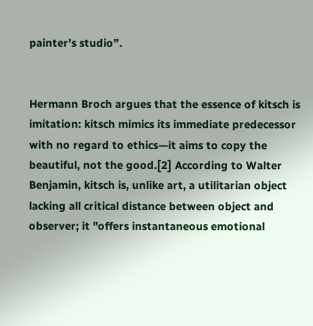painter's studio”.


Hermann Broch argues that the essence of kitsch is imitation: kitsch mimics its immediate predecessor with no regard to ethics—it aims to copy the beautiful, not the good.[2] According to Walter Benjamin, kitsch is, unlike art, a utilitarian object lacking all critical distance between object and observer; it "offers instantaneous emotional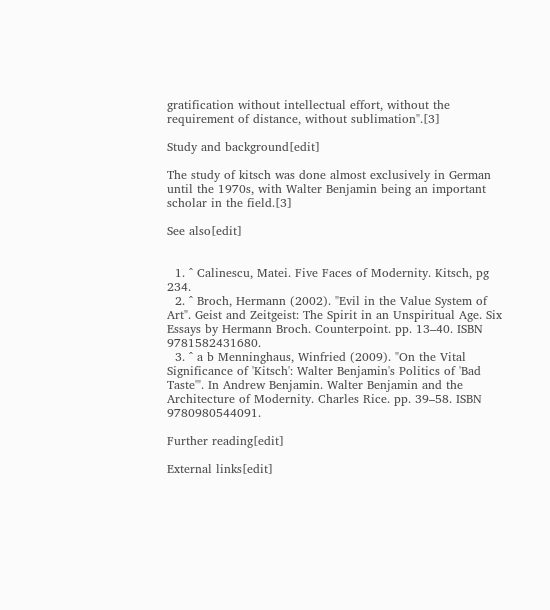gratification without intellectual effort, without the requirement of distance, without sublimation".[3]

Study and background[edit]

The study of kitsch was done almost exclusively in German until the 1970s, with Walter Benjamin being an important scholar in the field.[3]

See also[edit]


  1. ^ Calinescu, Matei. Five Faces of Modernity. Kitsch, pg 234.
  2. ^ Broch, Hermann (2002). "Evil in the Value System of Art". Geist and Zeitgeist: The Spirit in an Unspiritual Age. Six Essays by Hermann Broch. Counterpoint. pp. 13–40. ISBN 9781582431680.
  3. ^ a b Menninghaus, Winfried (2009). "On the Vital Significance of 'Kitsch': Walter Benjamin's Politics of 'Bad Taste'". In Andrew Benjamin. Walter Benjamin and the Architecture of Modernity. Charles Rice. pp. 39–58. ISBN 9780980544091.

Further reading[edit]

External links[edit]